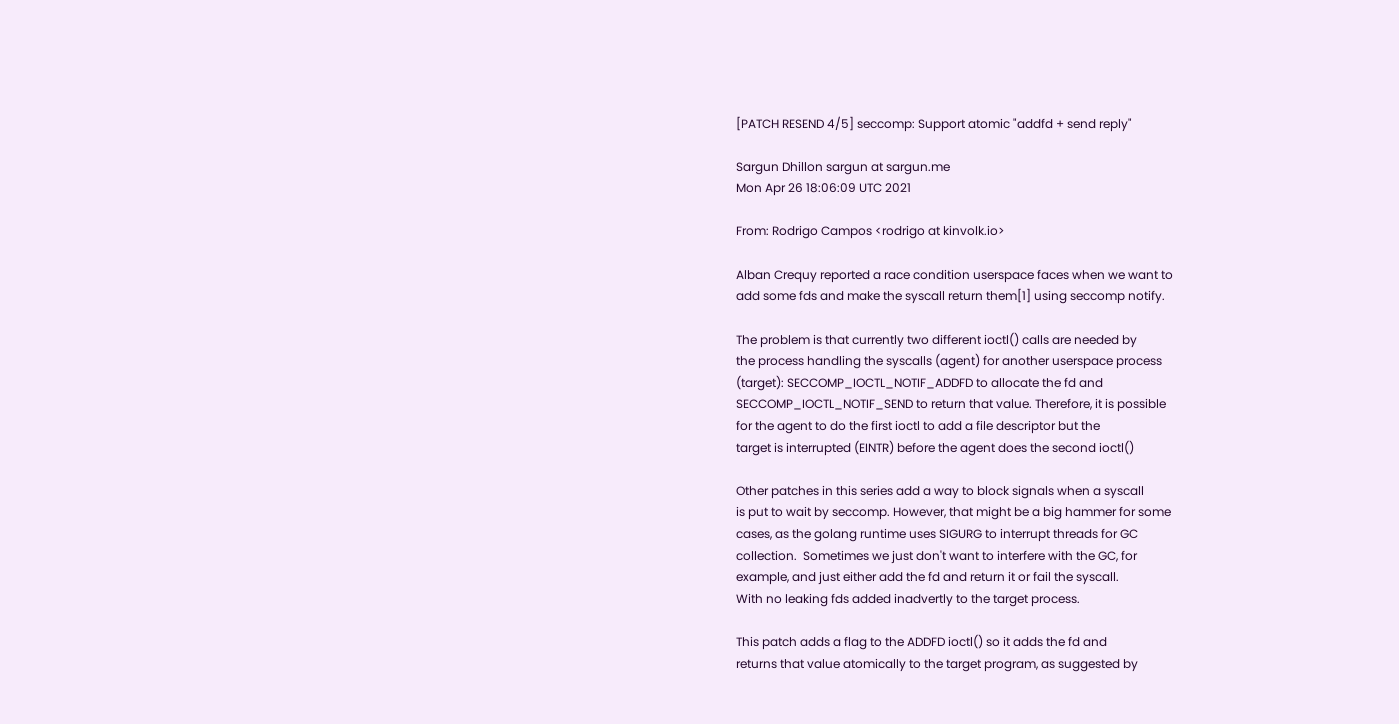[PATCH RESEND 4/5] seccomp: Support atomic "addfd + send reply"

Sargun Dhillon sargun at sargun.me
Mon Apr 26 18:06:09 UTC 2021

From: Rodrigo Campos <rodrigo at kinvolk.io>

Alban Crequy reported a race condition userspace faces when we want to
add some fds and make the syscall return them[1] using seccomp notify.

The problem is that currently two different ioctl() calls are needed by
the process handling the syscalls (agent) for another userspace process
(target): SECCOMP_IOCTL_NOTIF_ADDFD to allocate the fd and
SECCOMP_IOCTL_NOTIF_SEND to return that value. Therefore, it is possible
for the agent to do the first ioctl to add a file descriptor but the
target is interrupted (EINTR) before the agent does the second ioctl()

Other patches in this series add a way to block signals when a syscall
is put to wait by seccomp. However, that might be a big hammer for some
cases, as the golang runtime uses SIGURG to interrupt threads for GC
collection.  Sometimes we just don't want to interfere with the GC, for
example, and just either add the fd and return it or fail the syscall.
With no leaking fds added inadvertly to the target process.

This patch adds a flag to the ADDFD ioctl() so it adds the fd and
returns that value atomically to the target program, as suggested by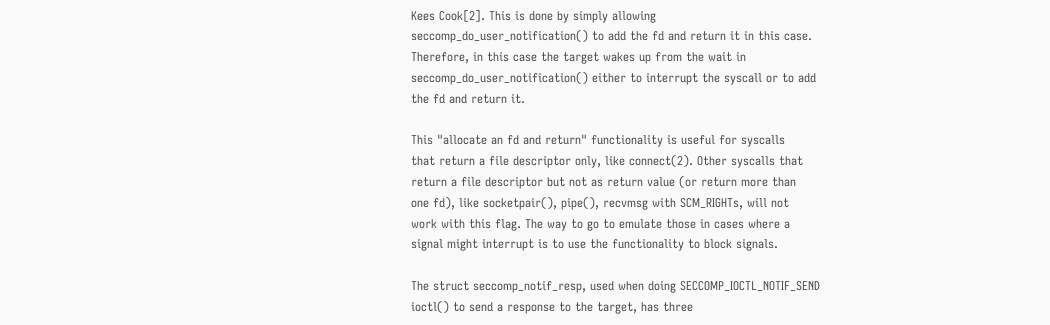Kees Cook[2]. This is done by simply allowing
seccomp_do_user_notification() to add the fd and return it in this case.
Therefore, in this case the target wakes up from the wait in
seccomp_do_user_notification() either to interrupt the syscall or to add
the fd and return it.

This "allocate an fd and return" functionality is useful for syscalls
that return a file descriptor only, like connect(2). Other syscalls that
return a file descriptor but not as return value (or return more than
one fd), like socketpair(), pipe(), recvmsg with SCM_RIGHTs, will not
work with this flag. The way to go to emulate those in cases where a
signal might interrupt is to use the functionality to block signals.

The struct seccomp_notif_resp, used when doing SECCOMP_IOCTL_NOTIF_SEND
ioctl() to send a response to the target, has three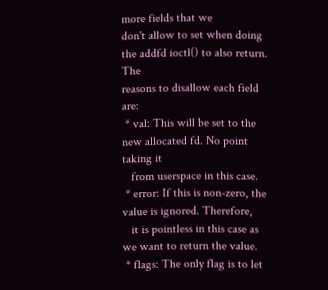more fields that we
don't allow to set when doing the addfd ioctl() to also return. The
reasons to disallow each field are:
 * val: This will be set to the new allocated fd. No point taking it
   from userspace in this case.
 * error: If this is non-zero, the value is ignored. Therefore,
   it is pointless in this case as we want to return the value.
 * flags: The only flag is to let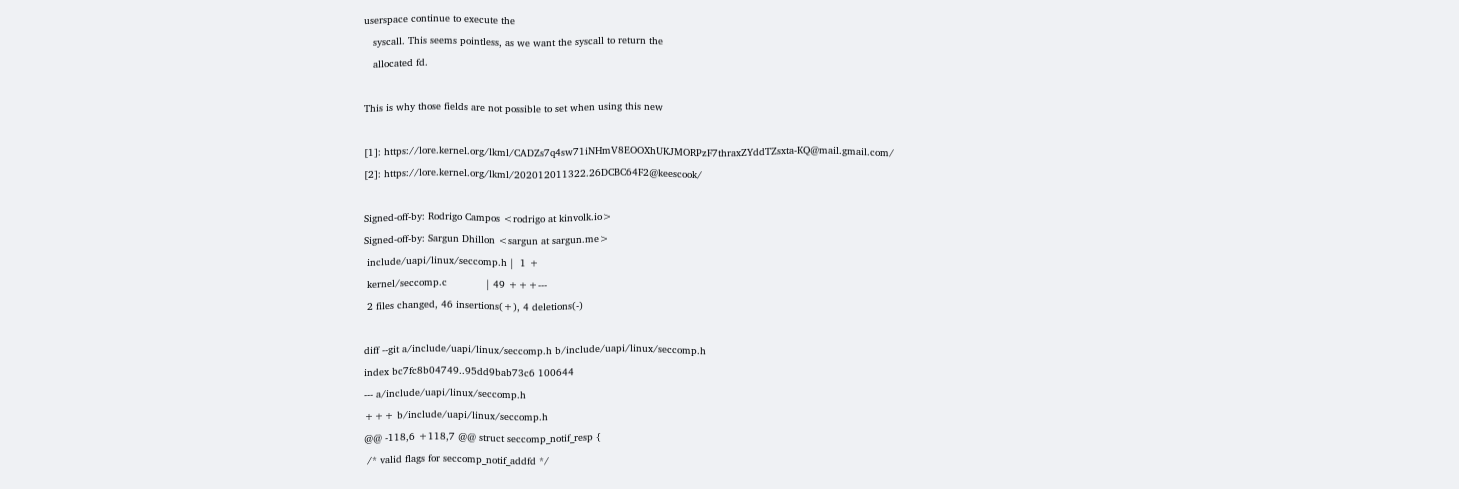userspace continue to execute the
   syscall. This seems pointless, as we want the syscall to return the
   allocated fd.

This is why those fields are not possible to set when using this new

[1]: https://lore.kernel.org/lkml/CADZs7q4sw71iNHmV8EOOXhUKJMORPzF7thraxZYddTZsxta-KQ@mail.gmail.com/
[2]: https://lore.kernel.org/lkml/202012011322.26DCBC64F2@keescook/

Signed-off-by: Rodrigo Campos <rodrigo at kinvolk.io>
Signed-off-by: Sargun Dhillon <sargun at sargun.me>
 include/uapi/linux/seccomp.h |  1 +
 kernel/seccomp.c             | 49 +++---
 2 files changed, 46 insertions(+), 4 deletions(-)

diff --git a/include/uapi/linux/seccomp.h b/include/uapi/linux/seccomp.h
index bc7fc8b04749..95dd9bab73c6 100644
--- a/include/uapi/linux/seccomp.h
+++ b/include/uapi/linux/seccomp.h
@@ -118,6 +118,7 @@ struct seccomp_notif_resp {
 /* valid flags for seccomp_notif_addfd */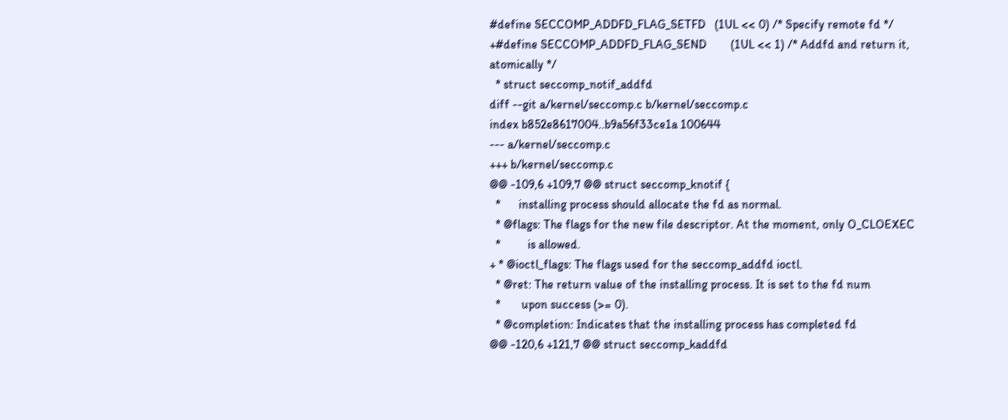#define SECCOMP_ADDFD_FLAG_SETFD   (1UL << 0) /* Specify remote fd */
+#define SECCOMP_ADDFD_FLAG_SEND        (1UL << 1) /* Addfd and return it, atomically */
  * struct seccomp_notif_addfd
diff --git a/kernel/seccomp.c b/kernel/seccomp.c
index b852e8617004..b9a56f33ce1a 100644
--- a/kernel/seccomp.c
+++ b/kernel/seccomp.c
@@ -109,6 +109,7 @@ struct seccomp_knotif {
  *      installing process should allocate the fd as normal.
  * @flags: The flags for the new file descriptor. At the moment, only O_CLOEXEC
  *         is allowed.
+ * @ioctl_flags: The flags used for the seccomp_addfd ioctl.
  * @ret: The return value of the installing process. It is set to the fd num
  *       upon success (>= 0).
  * @completion: Indicates that the installing process has completed fd
@@ -120,6 +121,7 @@ struct seccomp_kaddfd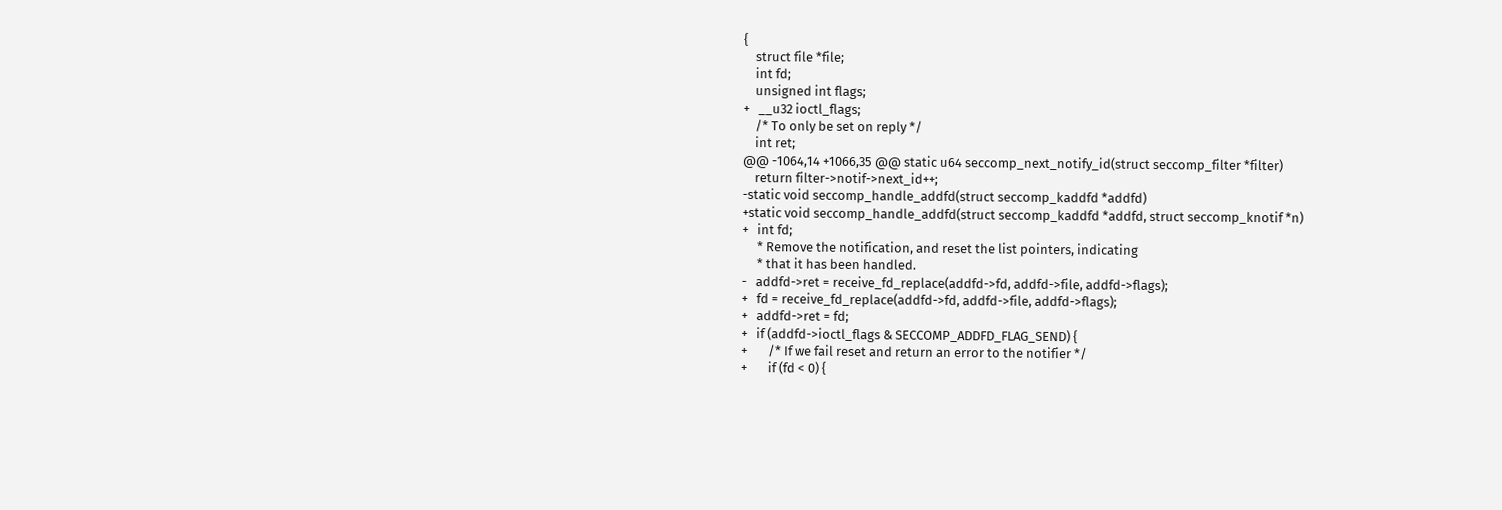{
    struct file *file;
    int fd;
    unsigned int flags;
+   __u32 ioctl_flags;
    /* To only be set on reply */
    int ret;
@@ -1064,14 +1066,35 @@ static u64 seccomp_next_notify_id(struct seccomp_filter *filter)
    return filter->notif->next_id++;
-static void seccomp_handle_addfd(struct seccomp_kaddfd *addfd)
+static void seccomp_handle_addfd(struct seccomp_kaddfd *addfd, struct seccomp_knotif *n)
+   int fd;
     * Remove the notification, and reset the list pointers, indicating
     * that it has been handled.
-   addfd->ret = receive_fd_replace(addfd->fd, addfd->file, addfd->flags);
+   fd = receive_fd_replace(addfd->fd, addfd->file, addfd->flags);
+   addfd->ret = fd;
+   if (addfd->ioctl_flags & SECCOMP_ADDFD_FLAG_SEND) {
+       /* If we fail reset and return an error to the notifier */
+       if (fd < 0) {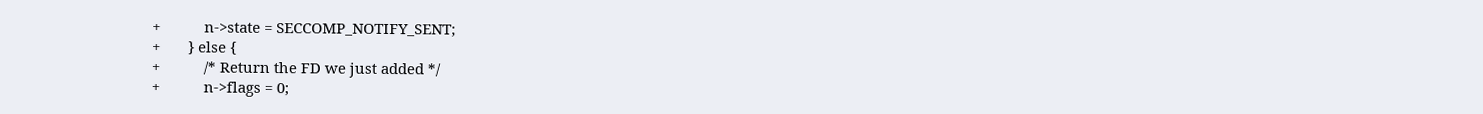+           n->state = SECCOMP_NOTIFY_SENT;
+       } else {
+           /* Return the FD we just added */
+           n->flags = 0;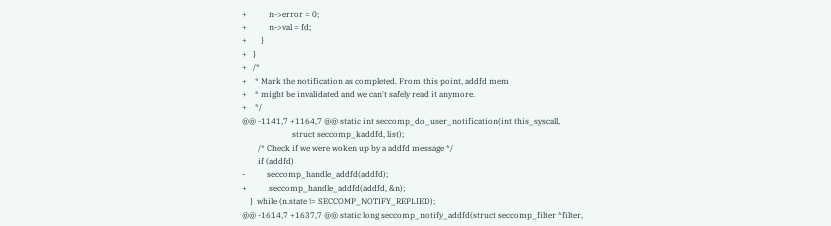+           n->error = 0;
+           n->val = fd;
+       }
+   }
+   /*
+    * Mark the notification as completed. From this point, addfd mem
+    * might be invalidated and we can't safely read it anymore.
+    */
@@ -1141,7 +1164,7 @@ static int seccomp_do_user_notification(int this_syscall,
                         struct seccomp_kaddfd, list);
        /* Check if we were woken up by a addfd message */
        if (addfd)
-           seccomp_handle_addfd(addfd);
+           seccomp_handle_addfd(addfd, &n);
    }  while (n.state != SECCOMP_NOTIFY_REPLIED);
@@ -1614,7 +1637,7 @@ static long seccomp_notify_addfd(struct seccomp_filter *filter,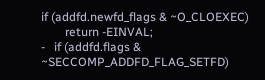if (addfd.newfd_flags & ~O_CLOEXEC)
        return -EINVAL;
-   if (addfd.flags & ~SECCOMP_ADDFD_FLAG_SETFD)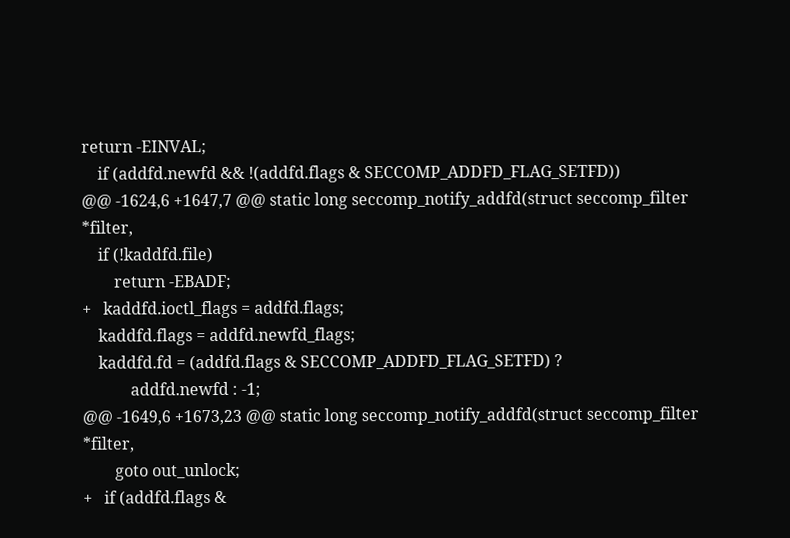return -EINVAL;
    if (addfd.newfd && !(addfd.flags & SECCOMP_ADDFD_FLAG_SETFD))
@@ -1624,6 +1647,7 @@ static long seccomp_notify_addfd(struct seccomp_filter *filter,
    if (!kaddfd.file)
        return -EBADF;
+   kaddfd.ioctl_flags = addfd.flags;
    kaddfd.flags = addfd.newfd_flags;
    kaddfd.fd = (addfd.flags & SECCOMP_ADDFD_FLAG_SETFD) ?
            addfd.newfd : -1;
@@ -1649,6 +1673,23 @@ static long seccomp_notify_addfd(struct seccomp_filter *filter,
        goto out_unlock;
+   if (addfd.flags &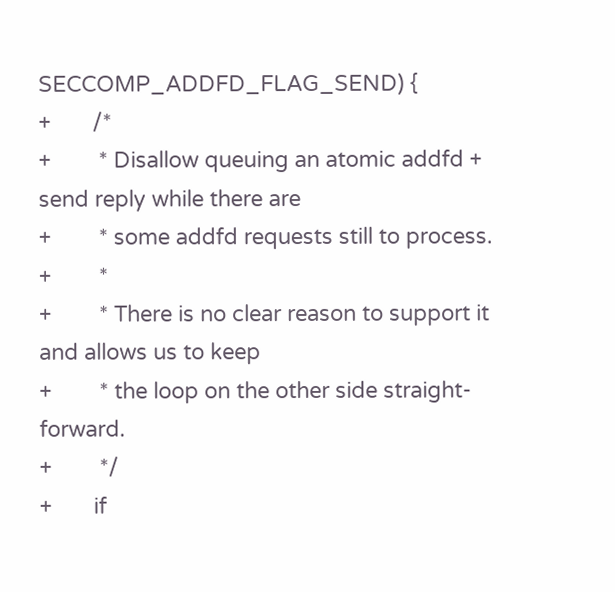SECCOMP_ADDFD_FLAG_SEND) {
+       /*
+        * Disallow queuing an atomic addfd + send reply while there are
+        * some addfd requests still to process.
+        *
+        * There is no clear reason to support it and allows us to keep
+        * the loop on the other side straight-forward.
+        */
+       if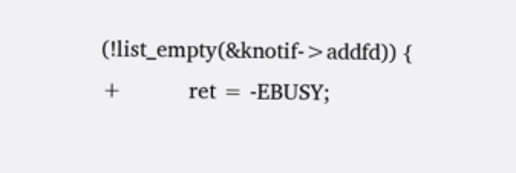(!list_empty(&knotif->addfd)) {
+           ret = -EBUSY;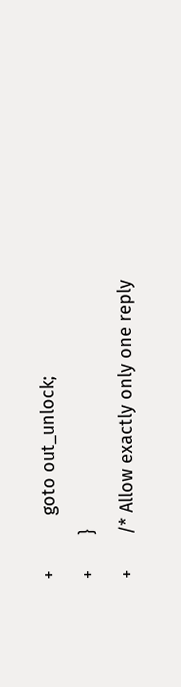+           goto out_unlock;
+       }
+       /* Allow exactly only one reply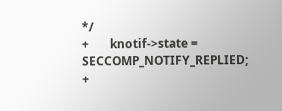*/
+       knotif->state = SECCOMP_NOTIFY_REPLIED;
+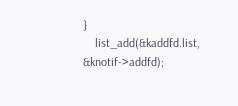}
    list_add(&kaddfd.list, &knotif->addfd);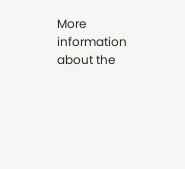More information about the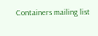Containers mailing list